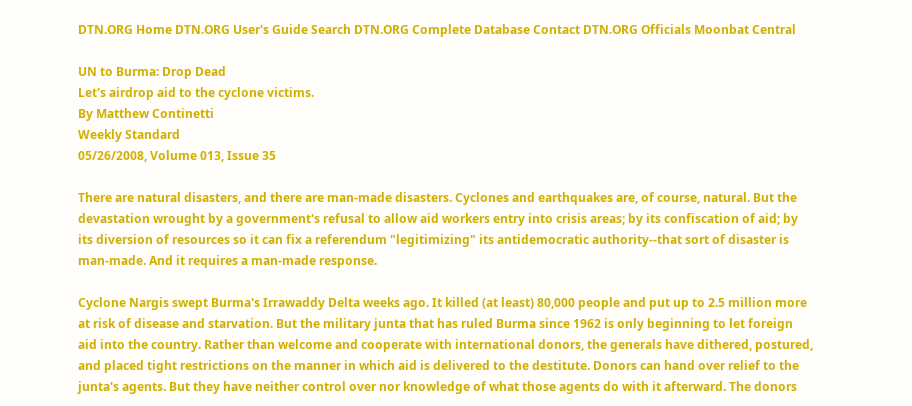DTN.ORG Home DTN.ORG User's Guide Search DTN.ORG Complete Database Contact DTN.ORG Officials Moonbat Central

UN to Burma: Drop Dead
Let's airdrop aid to the cyclone victims.
By Matthew Continetti
Weekly Standard
05/26/2008, Volume 013, Issue 35

There are natural disasters, and there are man-made disasters. Cyclones and earthquakes are, of course, natural. But the devastation wrought by a government's refusal to allow aid workers entry into crisis areas; by its confiscation of aid; by its diversion of resources so it can fix a referendum "legitimizing" its antidemocratic authority--that sort of disaster is man-made. And it requires a man-made response.

Cyclone Nargis swept Burma's Irrawaddy Delta weeks ago. It killed (at least) 80,000 people and put up to 2.5 million more at risk of disease and starvation. But the military junta that has ruled Burma since 1962 is only beginning to let foreign aid into the country. Rather than welcome and cooperate with international donors, the generals have dithered, postured, and placed tight restrictions on the manner in which aid is delivered to the destitute. Donors can hand over relief to the junta's agents. But they have neither control over nor knowledge of what those agents do with it afterward. The donors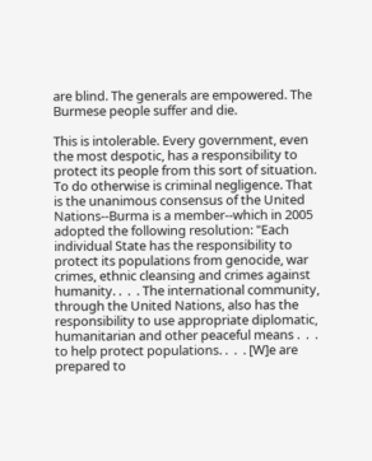are blind. The generals are empowered. The Burmese people suffer and die.

This is intolerable. Every government, even the most despotic, has a responsibility to protect its people from this sort of situation. To do otherwise is criminal negligence. That is the unanimous consensus of the United Nations--Burma is a member--which in 2005 adopted the following resolution: "Each individual State has the responsibility to protect its populations from genocide, war crimes, ethnic cleansing and crimes against humanity. .  .  . The international community, through the United Nations, also has the responsibility to use appropriate diplomatic, humanitarian and other peaceful means .  .  . to help protect populations. .  .  . [W]e are prepared to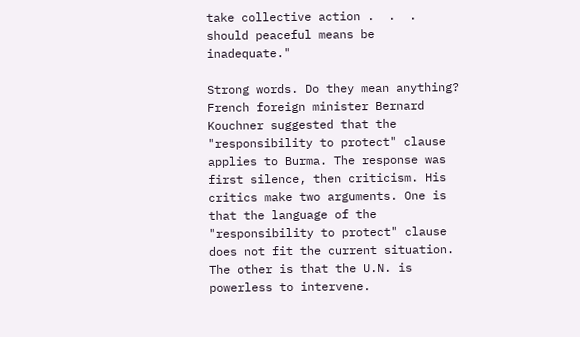take collective action .  .  . should peaceful means be inadequate."

Strong words. Do they mean anything? French foreign minister Bernard Kouchner suggested that the "responsibility to protect" clause applies to Burma. The response was first silence, then criticism. His critics make two arguments. One is that the language of the "responsibility to protect" clause does not fit the current situation. The other is that the U.N. is powerless to intervene.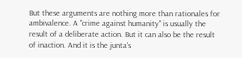But these arguments are nothing more than rationales for ambivalence. A "crime against humanity" is usually the result of a deliberate action. But it can also be the result of inaction. And it is the junta's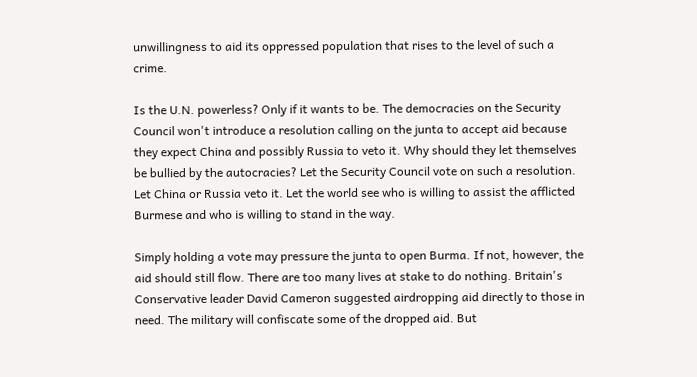unwillingness to aid its oppressed population that rises to the level of such a crime.

Is the U.N. powerless? Only if it wants to be. The democracies on the Security Council won't introduce a resolution calling on the junta to accept aid because they expect China and possibly Russia to veto it. Why should they let themselves be bullied by the autocracies? Let the Security Council vote on such a resolution. Let China or Russia veto it. Let the world see who is willing to assist the afflicted Burmese and who is willing to stand in the way.

Simply holding a vote may pressure the junta to open Burma. If not, however, the aid should still flow. There are too many lives at stake to do nothing. Britain's Conservative leader David Cameron suggested airdropping aid directly to those in need. The military will confiscate some of the dropped aid. But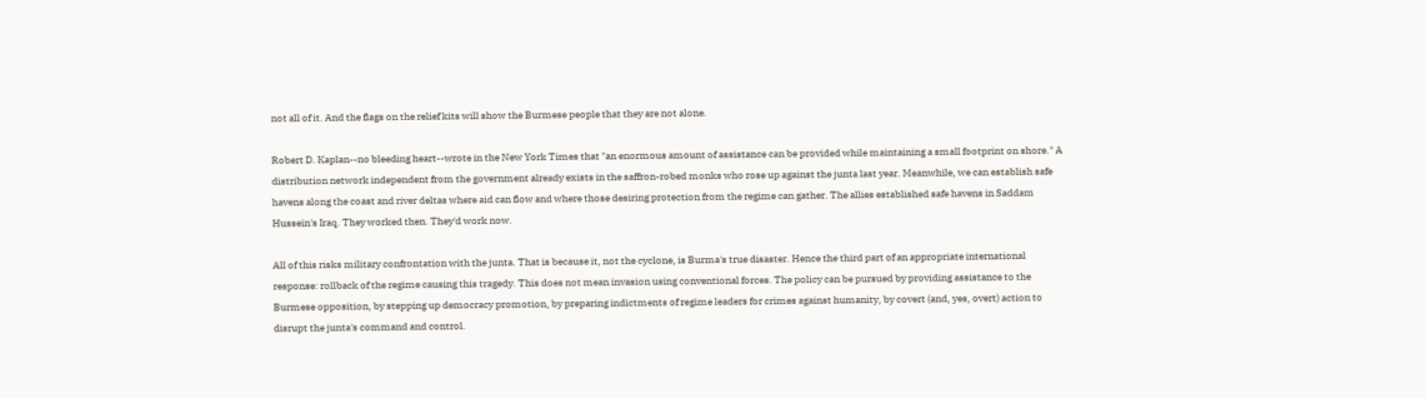not all of it. And the flags on the relief kits will show the Burmese people that they are not alone.

Robert D. Kaplan--no bleeding heart--wrote in the New York Times that "an enormous amount of assistance can be provided while maintaining a small footprint on shore." A distribution network independent from the government already exists in the saffron-robed monks who rose up against the junta last year. Meanwhile, we can establish safe havens along the coast and river deltas where aid can flow and where those desiring protection from the regime can gather. The allies established safe havens in Saddam Hussein's Iraq. They worked then. They'd work now.

All of this risks military confrontation with the junta. That is because it, not the cyclone, is Burma's true disaster. Hence the third part of an appropriate international response: rollback of the regime causing this tragedy. This does not mean invasion using conventional forces. The policy can be pursued by providing assistance to the Burmese opposition, by stepping up democracy promotion, by preparing indictments of regime leaders for crimes against humanity, by covert (and, yes, overt) action to disrupt the junta's command and control.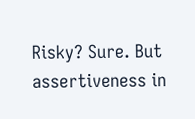Risky? Sure. But assertiveness in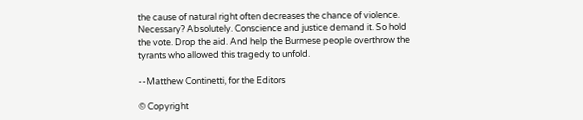the cause of natural right often decreases the chance of violence. Necessary? Absolutely. Conscience and justice demand it. So hold the vote. Drop the aid. And help the Burmese people overthrow the tyrants who allowed this tragedy to unfold.

--Matthew Continetti, for the Editors

© Copyright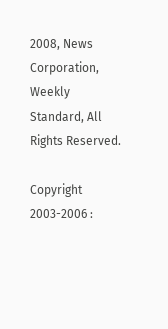2008, News Corporation, Weekly Standard, All Rights Reserved.

Copyright 2003-2006 :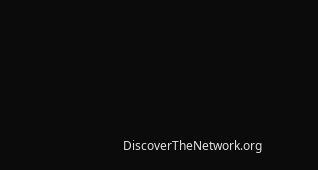DiscoverTheNetwork.org